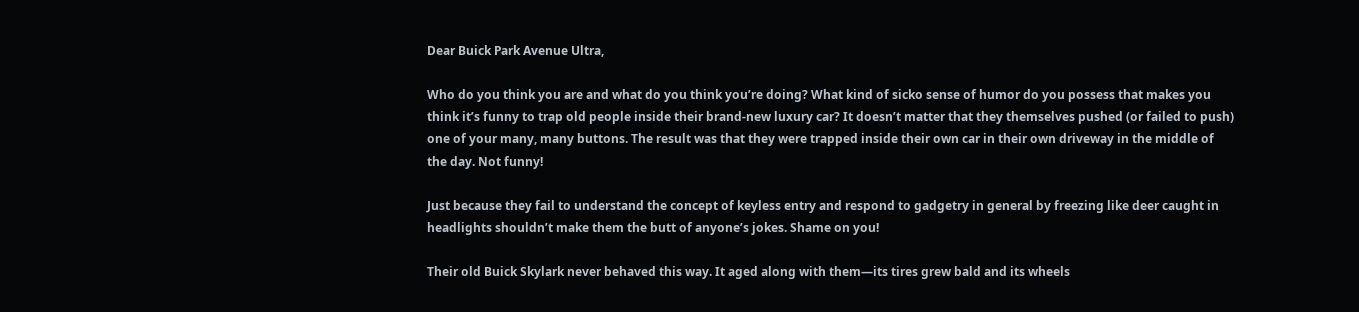Dear Buick Park Avenue Ultra,

Who do you think you are and what do you think you’re doing? What kind of sicko sense of humor do you possess that makes you think it’s funny to trap old people inside their brand-new luxury car? It doesn’t matter that they themselves pushed (or failed to push) one of your many, many buttons. The result was that they were trapped inside their own car in their own driveway in the middle of the day. Not funny!

Just because they fail to understand the concept of keyless entry and respond to gadgetry in general by freezing like deer caught in headlights shouldn’t make them the butt of anyone’s jokes. Shame on you!

Their old Buick Skylark never behaved this way. It aged along with them—its tires grew bald and its wheels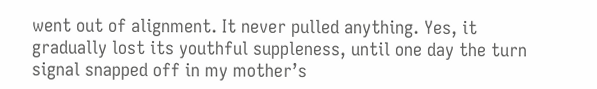went out of alignment. It never pulled anything. Yes, it gradually lost its youthful suppleness, until one day the turn signal snapped off in my mother’s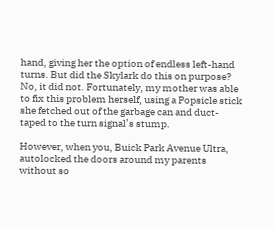hand, giving her the option of endless left-hand turns. But did the Skylark do this on purpose? No, it did not. Fortunately, my mother was able to fix this problem herself, using a Popsicle stick she fetched out of the garbage can and duct-taped to the turn signal’s stump.

However, when you, Buick Park Avenue Ultra, autolocked the doors around my parents without so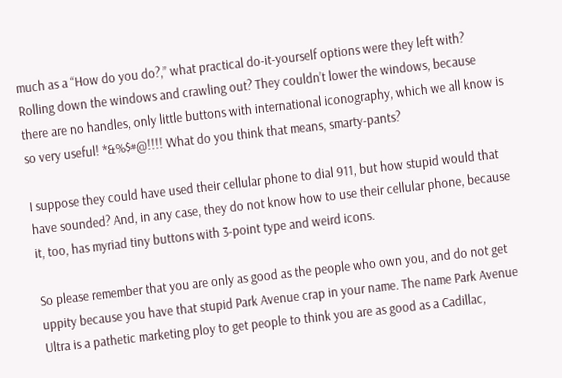much as a “How do you do?,” what practical do-it-yourself options were they left with? Rolling down the windows and crawling out? They couldn’t lower the windows, because there are no handles, only little buttons with international iconography, which we all know is so very useful! *&%$#@!!!! What do you think that means, smarty-pants?

I suppose they could have used their cellular phone to dial 911, but how stupid would that have sounded? And, in any case, they do not know how to use their cellular phone, because it, too, has myriad tiny buttons with 3-point type and weird icons.

So please remember that you are only as good as the people who own you, and do not get uppity because you have that stupid Park Avenue crap in your name. The name Park Avenue Ultra is a pathetic marketing ploy to get people to think you are as good as a Cadillac,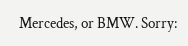Mercedes, or BMW. Sorry: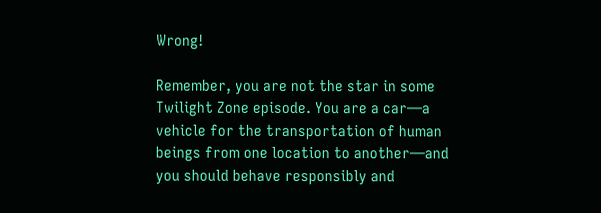Wrong!

Remember, you are not the star in some Twilight Zone episode. You are a car—a vehicle for the transportation of human beings from one location to another—and you should behave responsibly and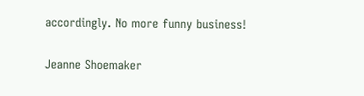accordingly. No more funny business!

Jeanne Shoemaker